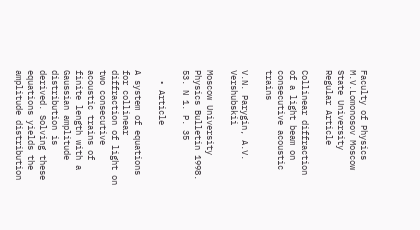Faculty of Physics
M.V.Lomonosov Moscow State University
Regular Article

Collinear diffraction of a light beam on consecutive acoustic trains

V.N. Parygin, A.V. Vershubskii

Moscow University Physics Bulletin 1998. 53. N 1. P. 35

  • Article

A system of equations for collinear diffraction of light on two consecutive acoustic trains of finite length with a Gaussian amplitude distribution is derived. Solving these equations yields the amplitude distribution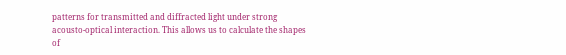patterns for transmitted and diffracted light under strong acousto-optical interaction. This allows us to calculate the shapes of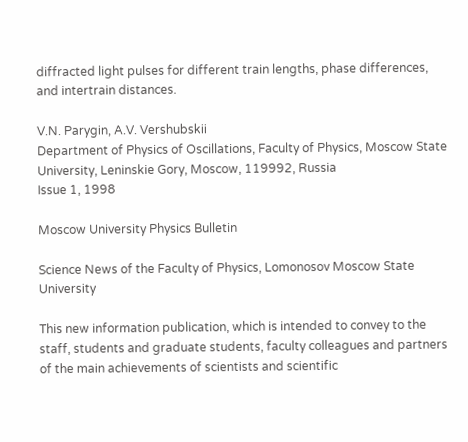diffracted light pulses for different train lengths, phase differences, and intertrain distances.

V.N. Parygin, A.V. Vershubskii
Department of Physics of Oscillations, Faculty of Physics, Moscow State University, Leninskie Gory, Moscow, 119992, Russia
Issue 1, 1998

Moscow University Physics Bulletin

Science News of the Faculty of Physics, Lomonosov Moscow State University

This new information publication, which is intended to convey to the staff, students and graduate students, faculty colleagues and partners of the main achievements of scientists and scientific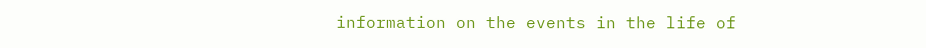information on the events in the life of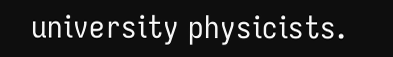university physicists.